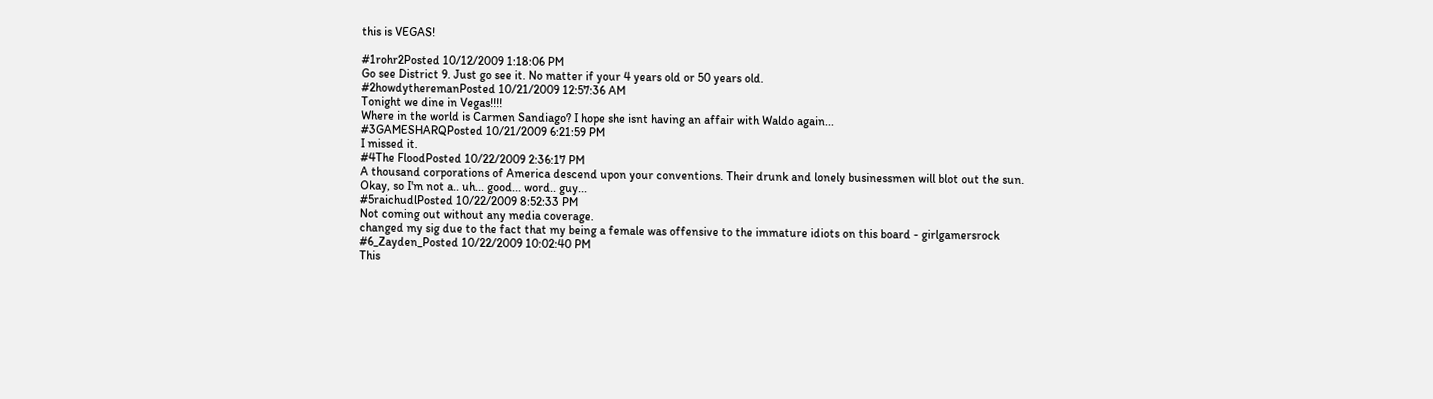this is VEGAS!

#1rohr2Posted 10/12/2009 1:18:06 PM
Go see District 9. Just go see it. No matter if your 4 years old or 50 years old.
#2howdytheremanPosted 10/21/2009 12:57:36 AM
Tonight we dine in Vegas!!!!
Where in the world is Carmen Sandiago? I hope she isnt having an affair with Waldo again...
#3GAMESHARQPosted 10/21/2009 6:21:59 PM
I missed it.
#4The FloodPosted 10/22/2009 2:36:17 PM
A thousand corporations of America descend upon your conventions. Their drunk and lonely businessmen will blot out the sun.
Okay, so I'm not a.. uh... good... word.. guy...
#5raichudlPosted 10/22/2009 8:52:33 PM
Not coming out without any media coverage.
changed my sig due to the fact that my being a female was offensive to the immature idiots on this board - girlgamersrock
#6_Zayden_Posted 10/22/2009 10:02:40 PM
This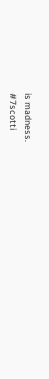is madness.
#7scotti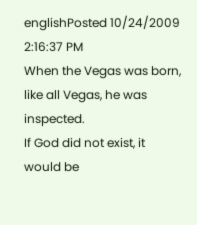englishPosted 10/24/2009 2:16:37 PM
When the Vegas was born, like all Vegas, he was inspected.
If God did not exist, it would be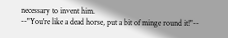necessary to invent him.
--"You're like a dead horse, put a bit of minge round it!"--